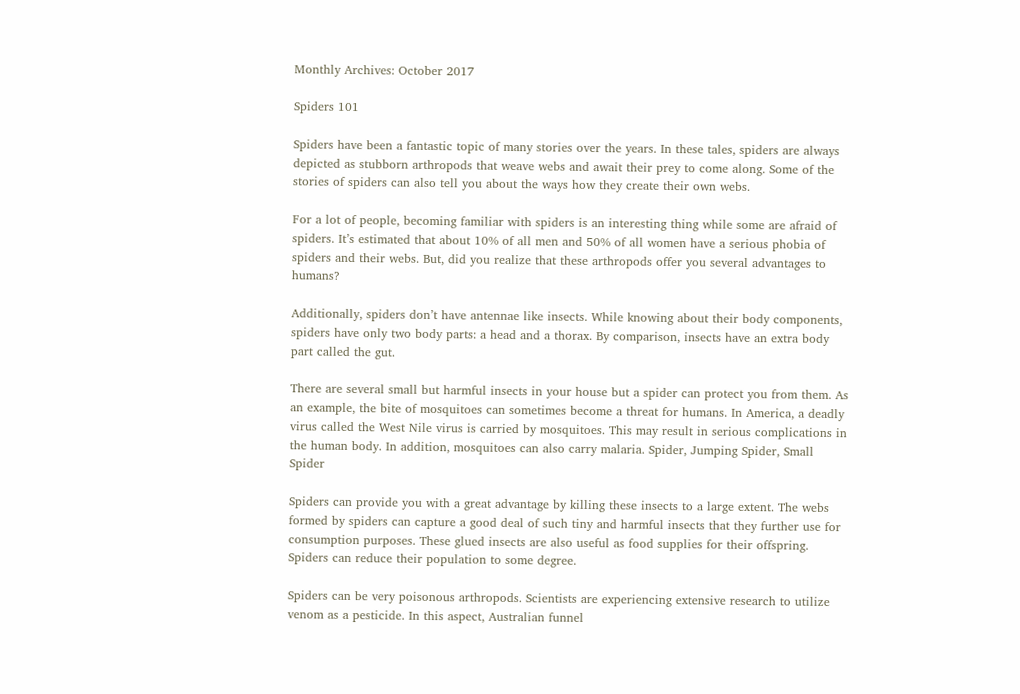Monthly Archives: October 2017

Spiders 101

Spiders have been a fantastic topic of many stories over the years. In these tales, spiders are always depicted as stubborn arthropods that weave webs and await their prey to come along. Some of the stories of spiders can also tell you about the ways how they create their own webs.

For a lot of people, becoming familiar with spiders is an interesting thing while some are afraid of spiders. It’s estimated that about 10% of all men and 50% of all women have a serious phobia of spiders and their webs. But, did you realize that these arthropods offer you several advantages to humans?

Additionally, spiders don’t have antennae like insects. While knowing about their body components, spiders have only two body parts: a head and a thorax. By comparison, insects have an extra body part called the gut.

There are several small but harmful insects in your house but a spider can protect you from them. As an example, the bite of mosquitoes can sometimes become a threat for humans. In America, a deadly virus called the West Nile virus is carried by mosquitoes. This may result in serious complications in the human body. In addition, mosquitoes can also carry malaria. Spider, Jumping Spider, Small Spider

Spiders can provide you with a great advantage by killing these insects to a large extent. The webs formed by spiders can capture a good deal of such tiny and harmful insects that they further use for consumption purposes. These glued insects are also useful as food supplies for their offspring. Spiders can reduce their population to some degree.

Spiders can be very poisonous arthropods. Scientists are experiencing extensive research to utilize venom as a pesticide. In this aspect, Australian funnel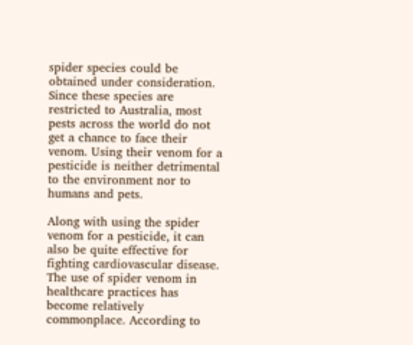spider species could be obtained under consideration. Since these species are restricted to Australia, most pests across the world do not get a chance to face their venom. Using their venom for a pesticide is neither detrimental to the environment nor to humans and pets.

Along with using the spider venom for a pesticide, it can also be quite effective for fighting cardiovascular disease. The use of spider venom in healthcare practices has become relatively commonplace. According to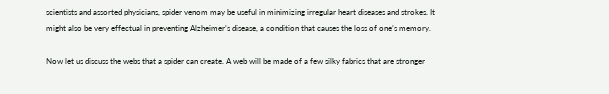scientists and assorted physicians, spider venom may be useful in minimizing irregular heart diseases and strokes. It might also be very effectual in preventing Alzheimer’s disease, a condition that causes the loss of one’s memory.

Now let us discuss the webs that a spider can create. A web will be made of a few silky fabrics that are stronger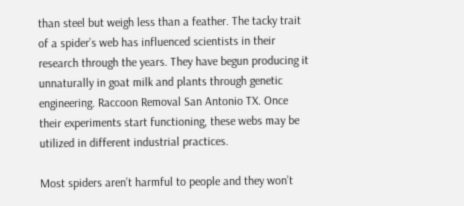than steel but weigh less than a feather. The tacky trait of a spider’s web has influenced scientists in their research through the years. They have begun producing it unnaturally in goat milk and plants through genetic engineering. Raccoon Removal San Antonio TX. Once their experiments start functioning, these webs may be utilized in different industrial practices.

Most spiders aren’t harmful to people and they won’t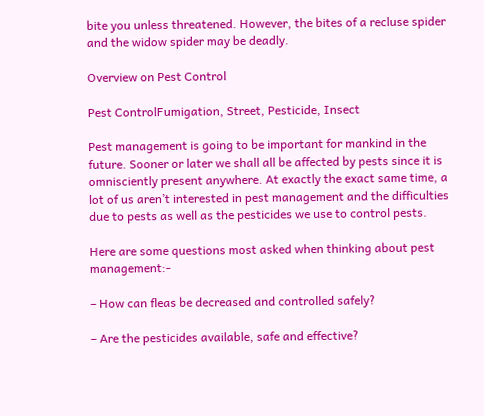bite you unless threatened. However, the bites of a recluse spider and the widow spider may be deadly.

Overview on Pest Control

Pest ControlFumigation, Street, Pesticide, Insect

Pest management is going to be important for mankind in the future. Sooner or later we shall all be affected by pests since it is omnisciently present anywhere. At exactly the exact same time, a lot of us aren’t interested in pest management and the difficulties due to pests as well as the pesticides we use to control pests.

Here are some questions most asked when thinking about pest management:-

– How can fleas be decreased and controlled safely?

– Are the pesticides available, safe and effective?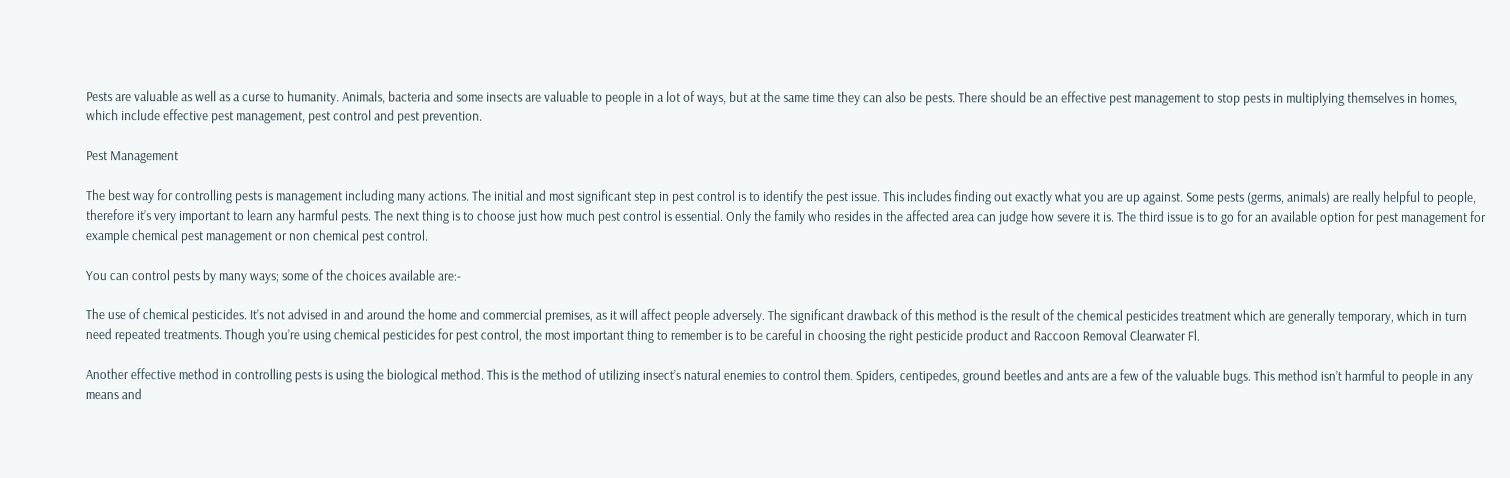Pests are valuable as well as a curse to humanity. Animals, bacteria and some insects are valuable to people in a lot of ways, but at the same time they can also be pests. There should be an effective pest management to stop pests in multiplying themselves in homes, which include effective pest management, pest control and pest prevention.

Pest Management

The best way for controlling pests is management including many actions. The initial and most significant step in pest control is to identify the pest issue. This includes finding out exactly what you are up against. Some pests (germs, animals) are really helpful to people, therefore it’s very important to learn any harmful pests. The next thing is to choose just how much pest control is essential. Only the family who resides in the affected area can judge how severe it is. The third issue is to go for an available option for pest management for example chemical pest management or non chemical pest control.

You can control pests by many ways; some of the choices available are:-

The use of chemical pesticides. It’s not advised in and around the home and commercial premises, as it will affect people adversely. The significant drawback of this method is the result of the chemical pesticides treatment which are generally temporary, which in turn need repeated treatments. Though you’re using chemical pesticides for pest control, the most important thing to remember is to be careful in choosing the right pesticide product and Raccoon Removal Clearwater Fl.

Another effective method in controlling pests is using the biological method. This is the method of utilizing insect’s natural enemies to control them. Spiders, centipedes, ground beetles and ants are a few of the valuable bugs. This method isn’t harmful to people in any means and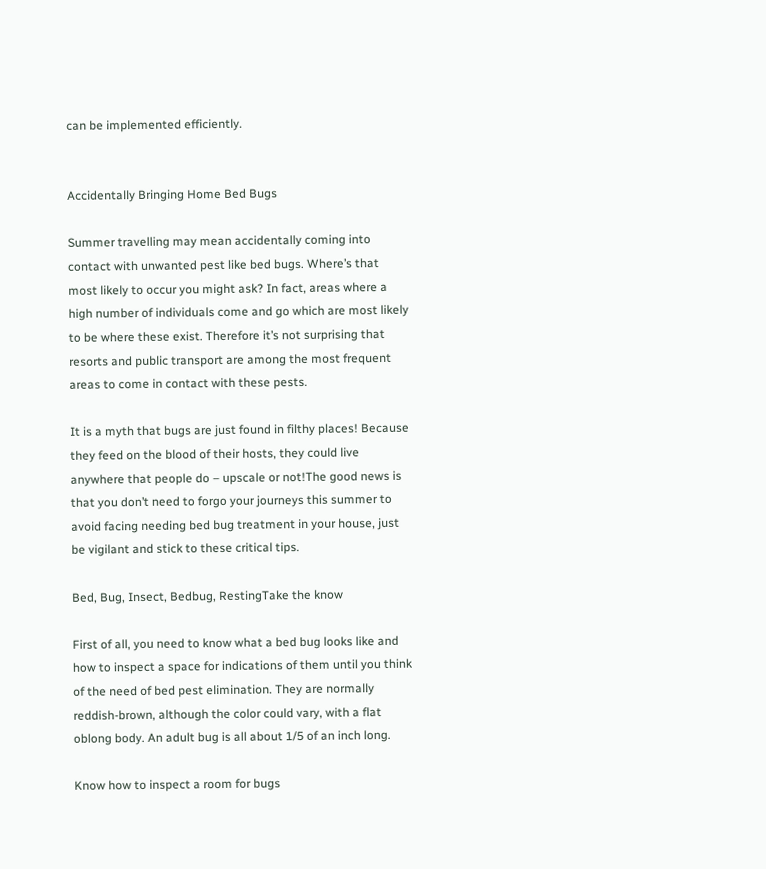can be implemented efficiently.


Accidentally Bringing Home Bed Bugs

Summer travelling may mean accidentally coming into contact with unwanted pest like bed bugs. Where’s that most likely to occur you might ask? In fact, areas where a high number of individuals come and go which are most likely to be where these exist. Therefore it’s not surprising that resorts and public transport are among the most frequent areas to come in contact with these pests.

It is a myth that bugs are just found in filthy places! Because they feed on the blood of their hosts, they could live anywhere that people do – upscale or not!The good news is that you don’t need to forgo your journeys this summer to avoid facing needing bed bug treatment in your house, just be vigilant and stick to these critical tips.

Bed, Bug, Insect, Bedbug, RestingTake the know

First of all, you need to know what a bed bug looks like and how to inspect a space for indications of them until you think of the need of bed pest elimination. They are normally reddish-brown, although the color could vary, with a flat oblong body. An adult bug is all about 1/5 of an inch long.

Know how to inspect a room for bugs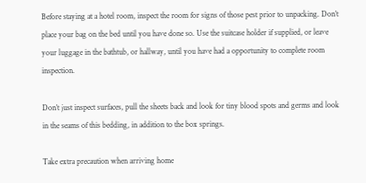Before staying at a hotel room, inspect the room for signs of those pest prior to unpacking. Don’t place your bag on the bed until you have done so. Use the suitcase holder if supplied, or leave your luggage in the bathtub, or hallway, until you have had a opportunity to complete room inspection.

Don’t just inspect surfaces, pull the sheets back and look for tiny blood spots and germs and look in the seams of this bedding, in addition to the box springs.

Take extra precaution when arriving home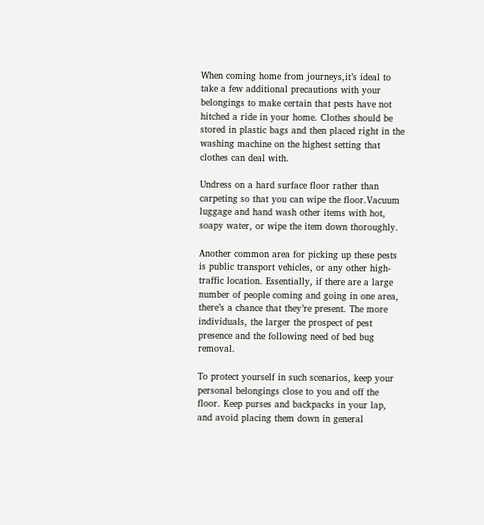When coming home from journeys,it’s ideal to take a few additional precautions with your belongings to make certain that pests have not hitched a ride in your home. Clothes should be stored in plastic bags and then placed right in the washing machine on the highest setting that clothes can deal with.

Undress on a hard surface floor rather than carpeting so that you can wipe the floor.Vacuum luggage and hand wash other items with hot, soapy water, or wipe the item down thoroughly.

Another common area for picking up these pests is public transport vehicles, or any other high-traffic location. Essentially, if there are a large number of people coming and going in one area, there’s a chance that they’re present. The more individuals, the larger the prospect of pest presence and the following need of bed bug removal.

To protect yourself in such scenarios, keep your personal belongings close to you and off the floor. Keep purses and backpacks in your lap, and avoid placing them down in general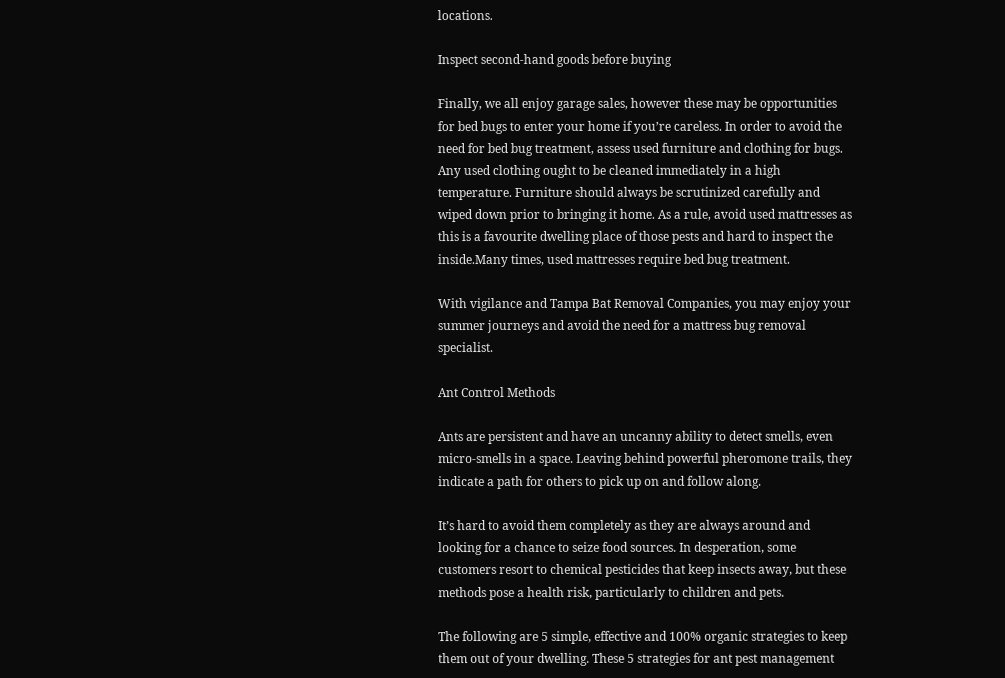locations.

Inspect second-hand goods before buying

Finally, we all enjoy garage sales, however these may be opportunities for bed bugs to enter your home if you’re careless. In order to avoid the need for bed bug treatment, assess used furniture and clothing for bugs. Any used clothing ought to be cleaned immediately in a high temperature. Furniture should always be scrutinized carefully and wiped down prior to bringing it home. As a rule, avoid used mattresses as this is a favourite dwelling place of those pests and hard to inspect the inside.Many times, used mattresses require bed bug treatment.

With vigilance and Tampa Bat Removal Companies, you may enjoy your summer journeys and avoid the need for a mattress bug removal specialist.

Ant Control Methods

Ants are persistent and have an uncanny ability to detect smells, even micro-smells in a space. Leaving behind powerful pheromone trails, they indicate a path for others to pick up on and follow along.

It’s hard to avoid them completely as they are always around and looking for a chance to seize food sources. In desperation, some customers resort to chemical pesticides that keep insects away, but these methods pose a health risk, particularly to children and pets.

The following are 5 simple, effective and 100% organic strategies to keep them out of your dwelling. These 5 strategies for ant pest management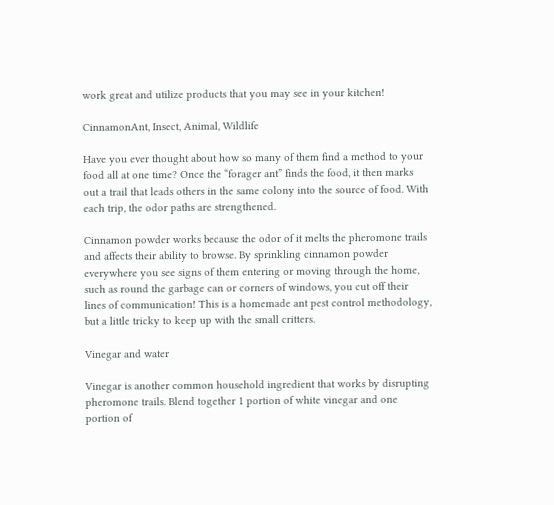work great and utilize products that you may see in your kitchen!

CinnamonAnt, Insect, Animal, Wildlife

Have you ever thought about how so many of them find a method to your food all at one time? Once the “forager ant” finds the food, it then marks out a trail that leads others in the same colony into the source of food. With each trip, the odor paths are strengthened.

Cinnamon powder works because the odor of it melts the pheromone trails and affects their ability to browse. By sprinkling cinnamon powder everywhere you see signs of them entering or moving through the home, such as round the garbage can or corners of windows, you cut off their lines of communication! This is a homemade ant pest control methodology, but a little tricky to keep up with the small critters.

Vinegar and water

Vinegar is another common household ingredient that works by disrupting pheromone trails. Blend together 1 portion of white vinegar and one portion of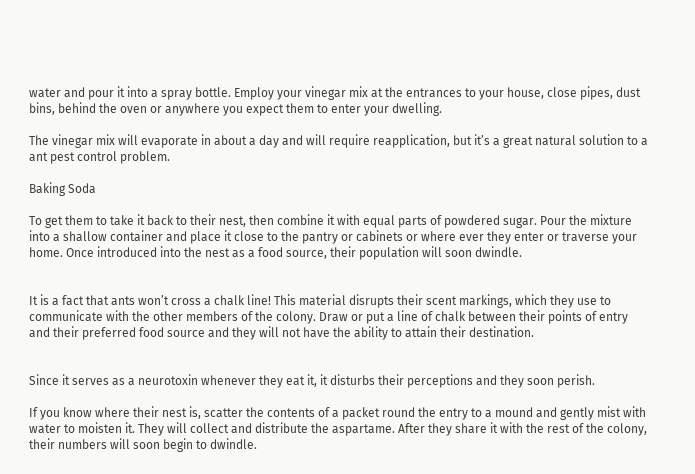water and pour it into a spray bottle. Employ your vinegar mix at the entrances to your house, close pipes, dust bins, behind the oven or anywhere you expect them to enter your dwelling.

The vinegar mix will evaporate in about a day and will require reapplication, but it’s a great natural solution to a ant pest control problem.

Baking Soda

To get them to take it back to their nest, then combine it with equal parts of powdered sugar. Pour the mixture into a shallow container and place it close to the pantry or cabinets or where ever they enter or traverse your home. Once introduced into the nest as a food source, their population will soon dwindle.


It is a fact that ants won’t cross a chalk line! This material disrupts their scent markings, which they use to communicate with the other members of the colony. Draw or put a line of chalk between their points of entry and their preferred food source and they will not have the ability to attain their destination.


Since it serves as a neurotoxin whenever they eat it, it disturbs their perceptions and they soon perish.

If you know where their nest is, scatter the contents of a packet round the entry to a mound and gently mist with water to moisten it. They will collect and distribute the aspartame. After they share it with the rest of the colony, their numbers will soon begin to dwindle.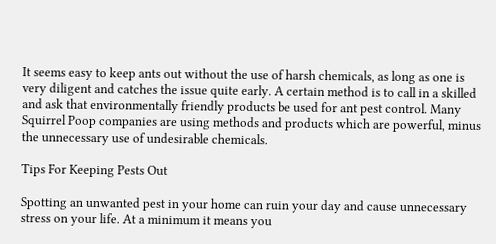It seems easy to keep ants out without the use of harsh chemicals, as long as one is very diligent and catches the issue quite early. A certain method is to call in a skilled and ask that environmentally friendly products be used for ant pest control. Many Squirrel Poop companies are using methods and products which are powerful, minus the unnecessary use of undesirable chemicals.

Tips For Keeping Pests Out

Spotting an unwanted pest in your home can ruin your day and cause unnecessary stress on your life. At a minimum it means you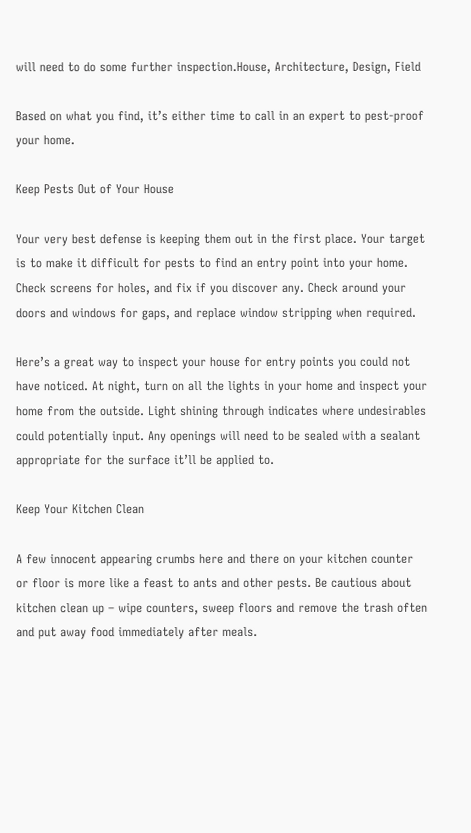will need to do some further inspection.House, Architecture, Design, Field

Based on what you find, it’s either time to call in an expert to pest-proof your home.

Keep Pests Out of Your House

Your very best defense is keeping them out in the first place. Your target is to make it difficult for pests to find an entry point into your home. Check screens for holes, and fix if you discover any. Check around your doors and windows for gaps, and replace window stripping when required.

Here’s a great way to inspect your house for entry points you could not have noticed. At night, turn on all the lights in your home and inspect your home from the outside. Light shining through indicates where undesirables could potentially input. Any openings will need to be sealed with a sealant appropriate for the surface it’ll be applied to.

Keep Your Kitchen Clean

A few innocent appearing crumbs here and there on your kitchen counter or floor is more like a feast to ants and other pests. Be cautious about kitchen clean up – wipe counters, sweep floors and remove the trash often and put away food immediately after meals.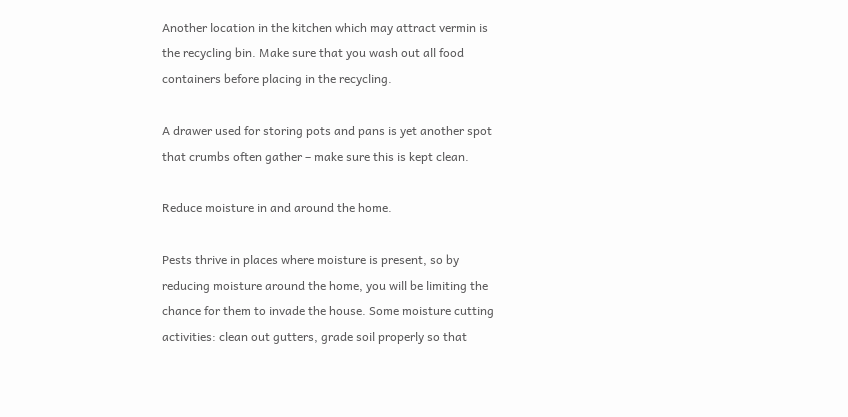Another location in the kitchen which may attract vermin is the recycling bin. Make sure that you wash out all food containers before placing in the recycling.

A drawer used for storing pots and pans is yet another spot that crumbs often gather – make sure this is kept clean.

Reduce moisture in and around the home.

Pests thrive in places where moisture is present, so by reducing moisture around the home, you will be limiting the chance for them to invade the house. Some moisture cutting activities: clean out gutters, grade soil properly so that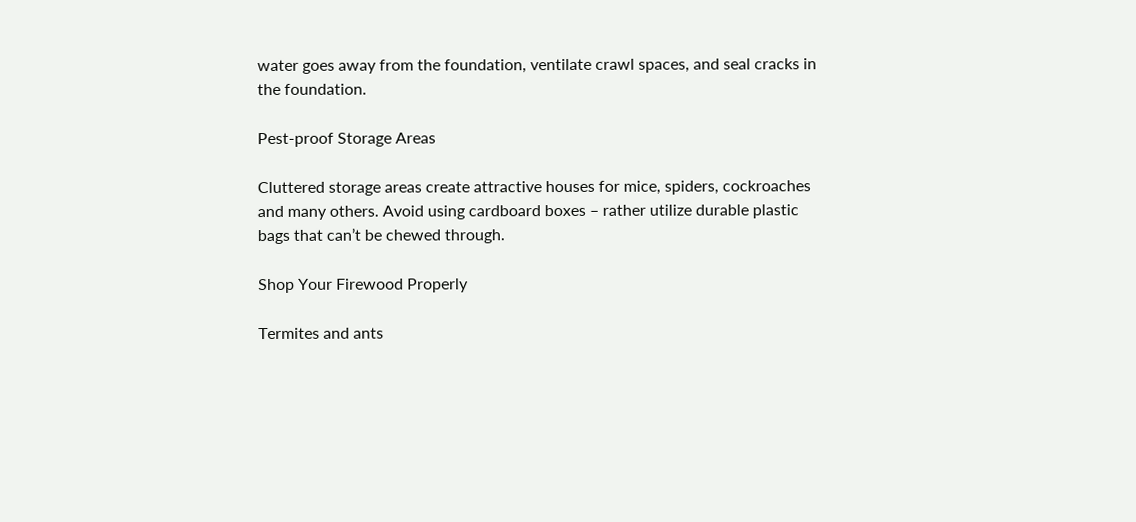water goes away from the foundation, ventilate crawl spaces, and seal cracks in the foundation.

Pest-proof Storage Areas

Cluttered storage areas create attractive houses for mice, spiders, cockroaches and many others. Avoid using cardboard boxes – rather utilize durable plastic bags that can’t be chewed through.

Shop Your Firewood Properly

Termites and ants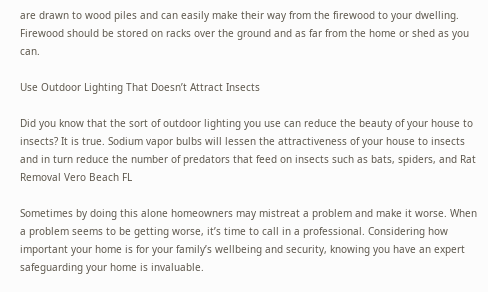are drawn to wood piles and can easily make their way from the firewood to your dwelling. Firewood should be stored on racks over the ground and as far from the home or shed as you can.

Use Outdoor Lighting That Doesn’t Attract Insects

Did you know that the sort of outdoor lighting you use can reduce the beauty of your house to insects? It is true. Sodium vapor bulbs will lessen the attractiveness of your house to insects and in turn reduce the number of predators that feed on insects such as bats, spiders, and Rat Removal Vero Beach FL

Sometimes by doing this alone homeowners may mistreat a problem and make it worse. When a problem seems to be getting worse, it’s time to call in a professional. Considering how important your home is for your family’s wellbeing and security, knowing you have an expert safeguarding your home is invaluable.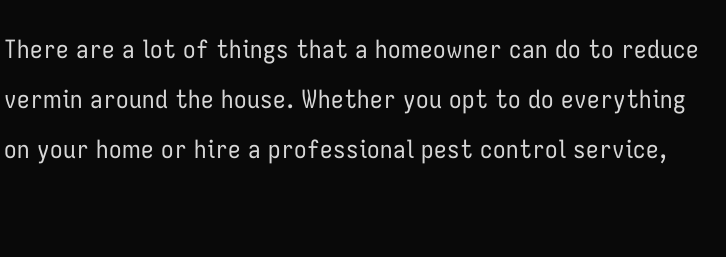There are a lot of things that a homeowner can do to reduce vermin around the house. Whether you opt to do everything on your home or hire a professional pest control service,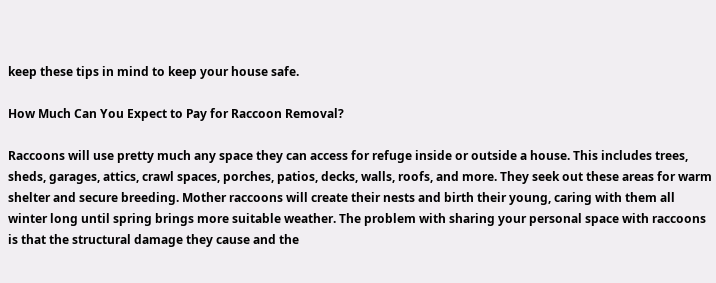keep these tips in mind to keep your house safe.

How Much Can You Expect to Pay for Raccoon Removal?

Raccoons will use pretty much any space they can access for refuge inside or outside a house. This includes trees, sheds, garages, attics, crawl spaces, porches, patios, decks, walls, roofs, and more. They seek out these areas for warm shelter and secure breeding. Mother raccoons will create their nests and birth their young, caring with them all winter long until spring brings more suitable weather. The problem with sharing your personal space with raccoons is that the structural damage they cause and the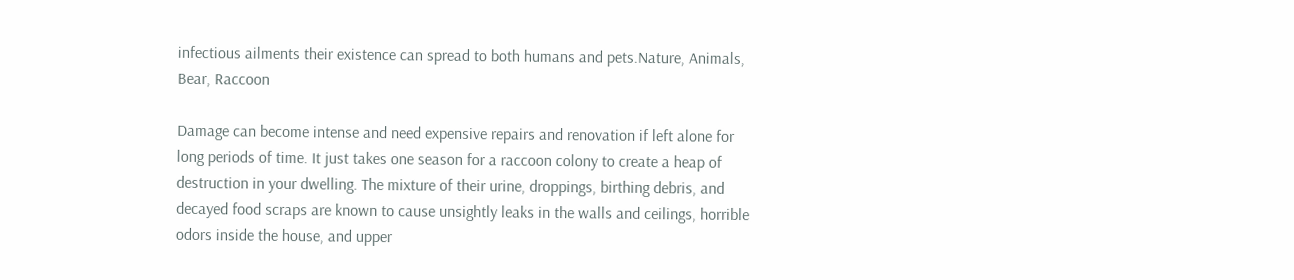infectious ailments their existence can spread to both humans and pets.Nature, Animals, Bear, Raccoon

Damage can become intense and need expensive repairs and renovation if left alone for long periods of time. It just takes one season for a raccoon colony to create a heap of destruction in your dwelling. The mixture of their urine, droppings, birthing debris, and decayed food scraps are known to cause unsightly leaks in the walls and ceilings, horrible odors inside the house, and upper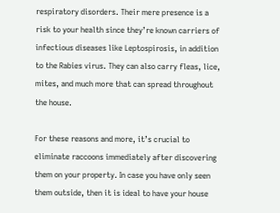respiratory disorders. Their mere presence is a risk to your health since they’re known carriers of infectious diseases like Leptospirosis, in addition to the Rabies virus. They can also carry fleas, lice, mites, and much more that can spread throughout the house.

For these reasons and more, it’s crucial to eliminate raccoons immediately after discovering them on your property. In case you have only seen them outside, then it is ideal to have your house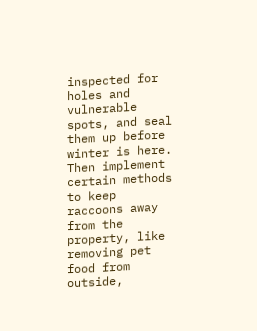inspected for holes and vulnerable spots, and seal them up before winter is here. Then implement certain methods to keep raccoons away from the property, like removing pet food from outside,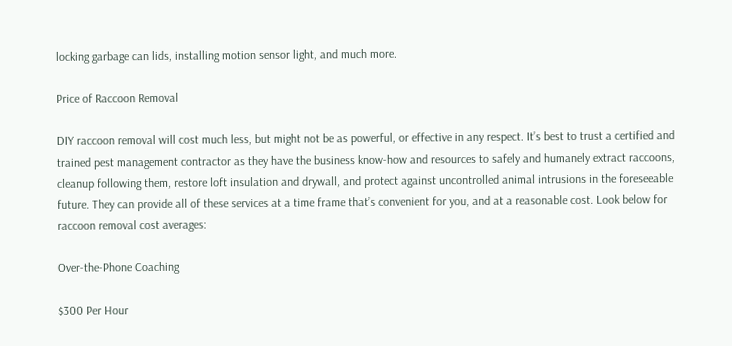locking garbage can lids, installing motion sensor light, and much more.

Price of Raccoon Removal

DIY raccoon removal will cost much less, but might not be as powerful, or effective in any respect. It’s best to trust a certified and trained pest management contractor as they have the business know-how and resources to safely and humanely extract raccoons, cleanup following them, restore loft insulation and drywall, and protect against uncontrolled animal intrusions in the foreseeable future. They can provide all of these services at a time frame that’s convenient for you, and at a reasonable cost. Look below for raccoon removal cost averages:

Over-the-Phone Coaching

$300 Per Hour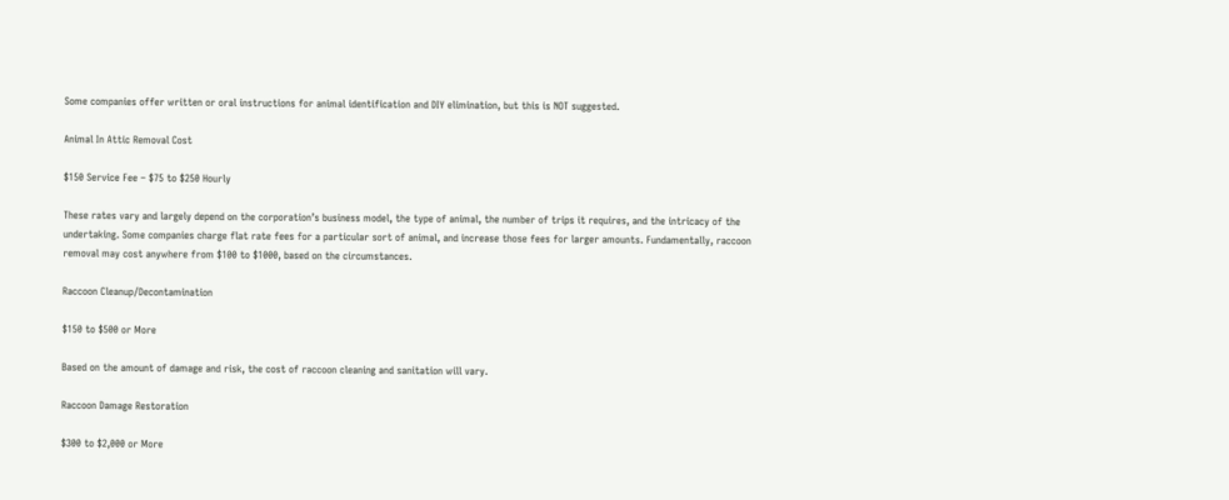Some companies offer written or oral instructions for animal identification and DIY elimination, but this is NOT suggested.

Animal In Attic Removal Cost

$150 Service Fee – $75 to $250 Hourly

These rates vary and largely depend on the corporation’s business model, the type of animal, the number of trips it requires, and the intricacy of the undertaking. Some companies charge flat rate fees for a particular sort of animal, and increase those fees for larger amounts. Fundamentally, raccoon removal may cost anywhere from $100 to $1000, based on the circumstances.

Raccoon Cleanup/Decontamination

$150 to $500 or More

Based on the amount of damage and risk, the cost of raccoon cleaning and sanitation will vary.

Raccoon Damage Restoration

$300 to $2,000 or More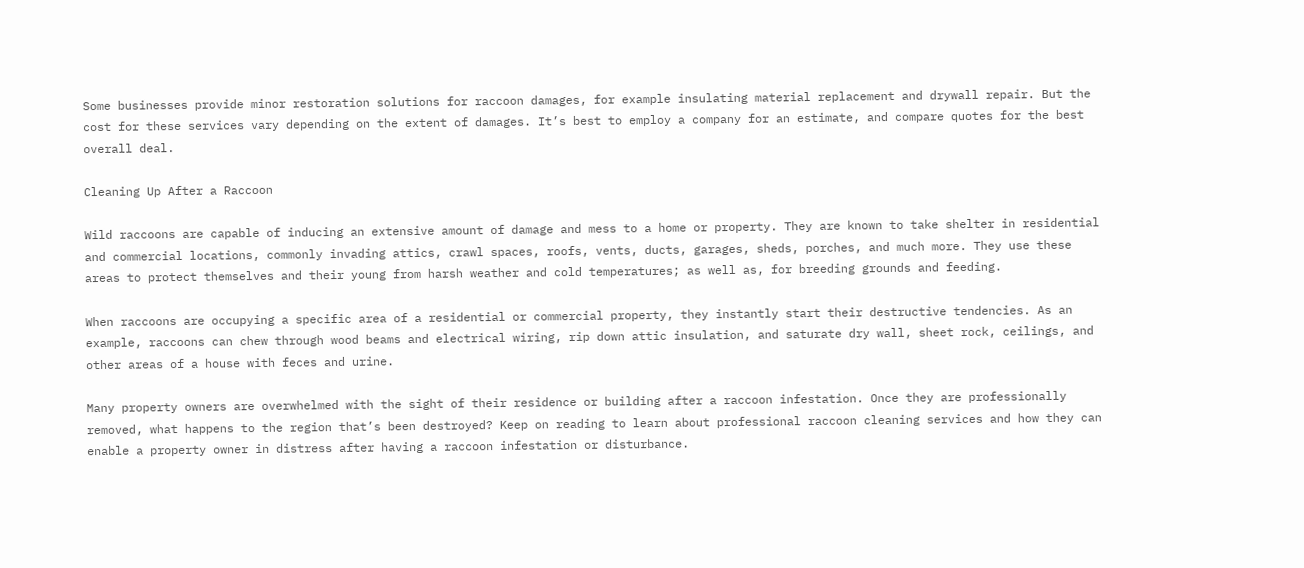Some businesses provide minor restoration solutions for raccoon damages, for example insulating material replacement and drywall repair. But the cost for these services vary depending on the extent of damages. It’s best to employ a company for an estimate, and compare quotes for the best overall deal.

Cleaning Up After a Raccoon

Wild raccoons are capable of inducing an extensive amount of damage and mess to a home or property. They are known to take shelter in residential and commercial locations, commonly invading attics, crawl spaces, roofs, vents, ducts, garages, sheds, porches, and much more. They use these areas to protect themselves and their young from harsh weather and cold temperatures; as well as, for breeding grounds and feeding.

When raccoons are occupying a specific area of a residential or commercial property, they instantly start their destructive tendencies. As an example, raccoons can chew through wood beams and electrical wiring, rip down attic insulation, and saturate dry wall, sheet rock, ceilings, and other areas of a house with feces and urine.

Many property owners are overwhelmed with the sight of their residence or building after a raccoon infestation. Once they are professionally removed, what happens to the region that’s been destroyed? Keep on reading to learn about professional raccoon cleaning services and how they can enable a property owner in distress after having a raccoon infestation or disturbance.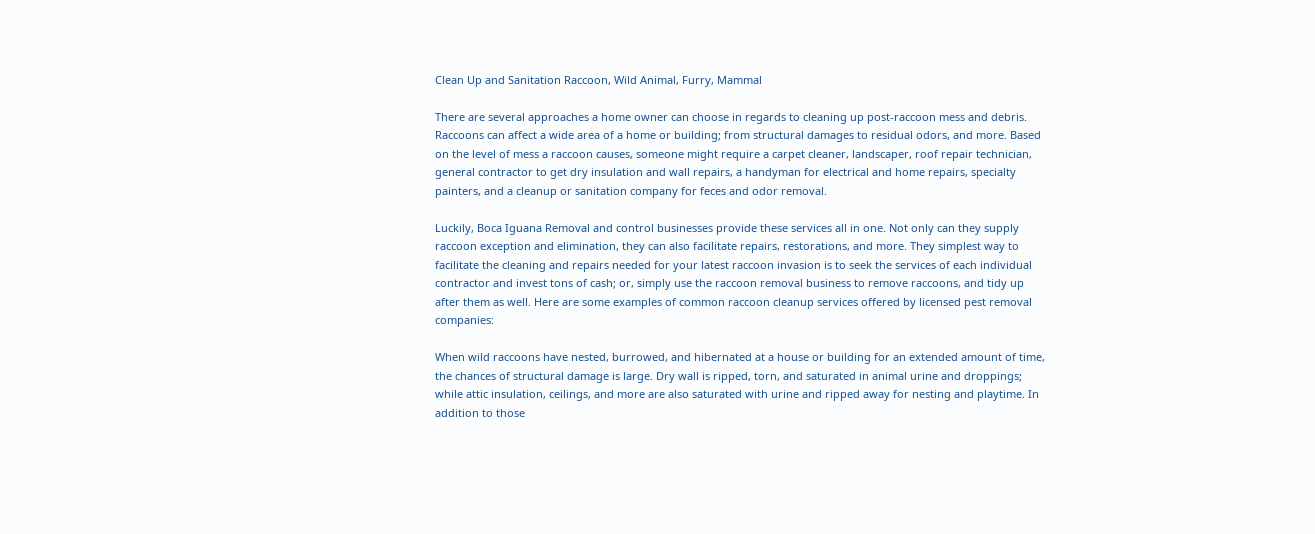Clean Up and Sanitation Raccoon, Wild Animal, Furry, Mammal

There are several approaches a home owner can choose in regards to cleaning up post-raccoon mess and debris. Raccoons can affect a wide area of a home or building; from structural damages to residual odors, and more. Based on the level of mess a raccoon causes, someone might require a carpet cleaner, landscaper, roof repair technician, general contractor to get dry insulation and wall repairs, a handyman for electrical and home repairs, specialty painters, and a cleanup or sanitation company for feces and odor removal.

Luckily, Boca Iguana Removal and control businesses provide these services all in one. Not only can they supply raccoon exception and elimination, they can also facilitate repairs, restorations, and more. They simplest way to facilitate the cleaning and repairs needed for your latest raccoon invasion is to seek the services of each individual contractor and invest tons of cash; or, simply use the raccoon removal business to remove raccoons, and tidy up after them as well. Here are some examples of common raccoon cleanup services offered by licensed pest removal companies:

When wild raccoons have nested, burrowed, and hibernated at a house or building for an extended amount of time, the chances of structural damage is large. Dry wall is ripped, torn, and saturated in animal urine and droppings; while attic insulation, ceilings, and more are also saturated with urine and ripped away for nesting and playtime. In addition to those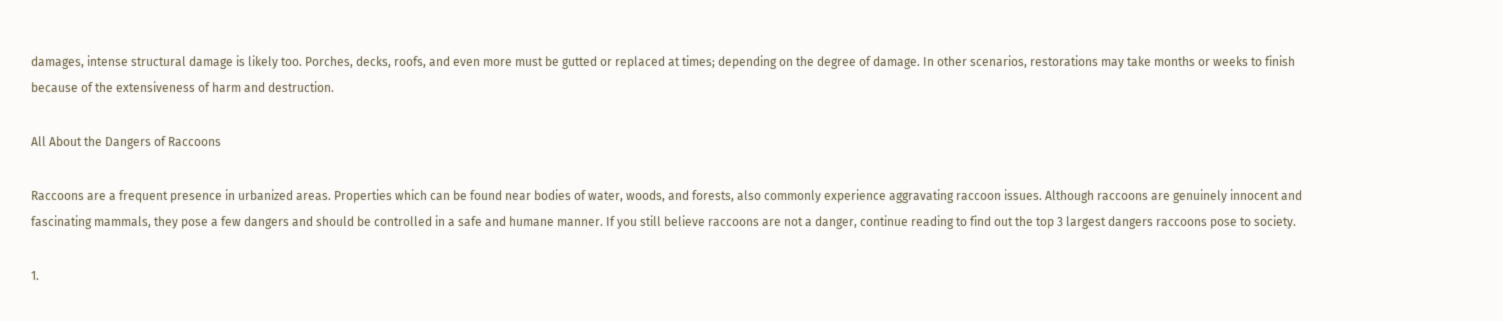damages, intense structural damage is likely too. Porches, decks, roofs, and even more must be gutted or replaced at times; depending on the degree of damage. In other scenarios, restorations may take months or weeks to finish because of the extensiveness of harm and destruction.

All About the Dangers of Raccoons

Raccoons are a frequent presence in urbanized areas. Properties which can be found near bodies of water, woods, and forests, also commonly experience aggravating raccoon issues. Although raccoons are genuinely innocent and fascinating mammals, they pose a few dangers and should be controlled in a safe and humane manner. If you still believe raccoons are not a danger, continue reading to find out the top 3 largest dangers raccoons pose to society.

1.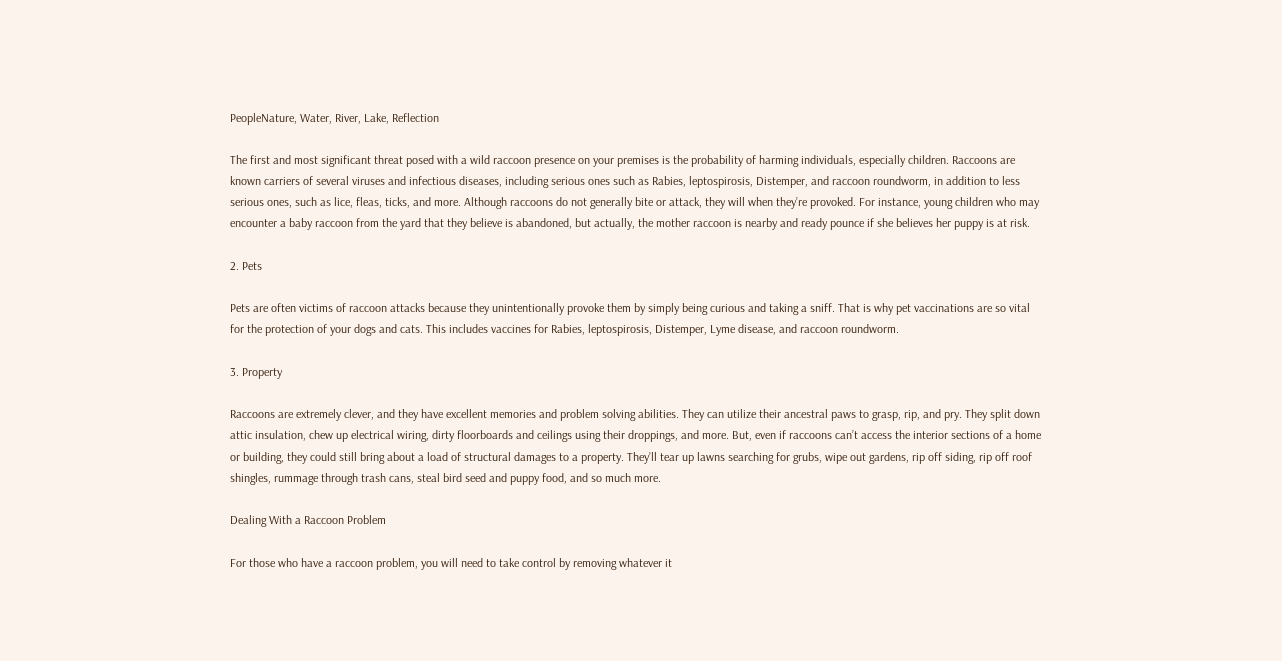PeopleNature, Water, River, Lake, Reflection

The first and most significant threat posed with a wild raccoon presence on your premises is the probability of harming individuals, especially children. Raccoons are known carriers of several viruses and infectious diseases, including serious ones such as Rabies, leptospirosis, Distemper, and raccoon roundworm, in addition to less serious ones, such as lice, fleas, ticks, and more. Although raccoons do not generally bite or attack, they will when they’re provoked. For instance, young children who may encounter a baby raccoon from the yard that they believe is abandoned, but actually, the mother raccoon is nearby and ready pounce if she believes her puppy is at risk.

2. Pets

Pets are often victims of raccoon attacks because they unintentionally provoke them by simply being curious and taking a sniff. That is why pet vaccinations are so vital for the protection of your dogs and cats. This includes vaccines for Rabies, leptospirosis, Distemper, Lyme disease, and raccoon roundworm.

3. Property

Raccoons are extremely clever, and they have excellent memories and problem solving abilities. They can utilize their ancestral paws to grasp, rip, and pry. They split down attic insulation, chew up electrical wiring, dirty floorboards and ceilings using their droppings, and more. But, even if raccoons can’t access the interior sections of a home or building, they could still bring about a load of structural damages to a property. They’ll tear up lawns searching for grubs, wipe out gardens, rip off siding, rip off roof shingles, rummage through trash cans, steal bird seed and puppy food, and so much more.

Dealing With a Raccoon Problem

For those who have a raccoon problem, you will need to take control by removing whatever it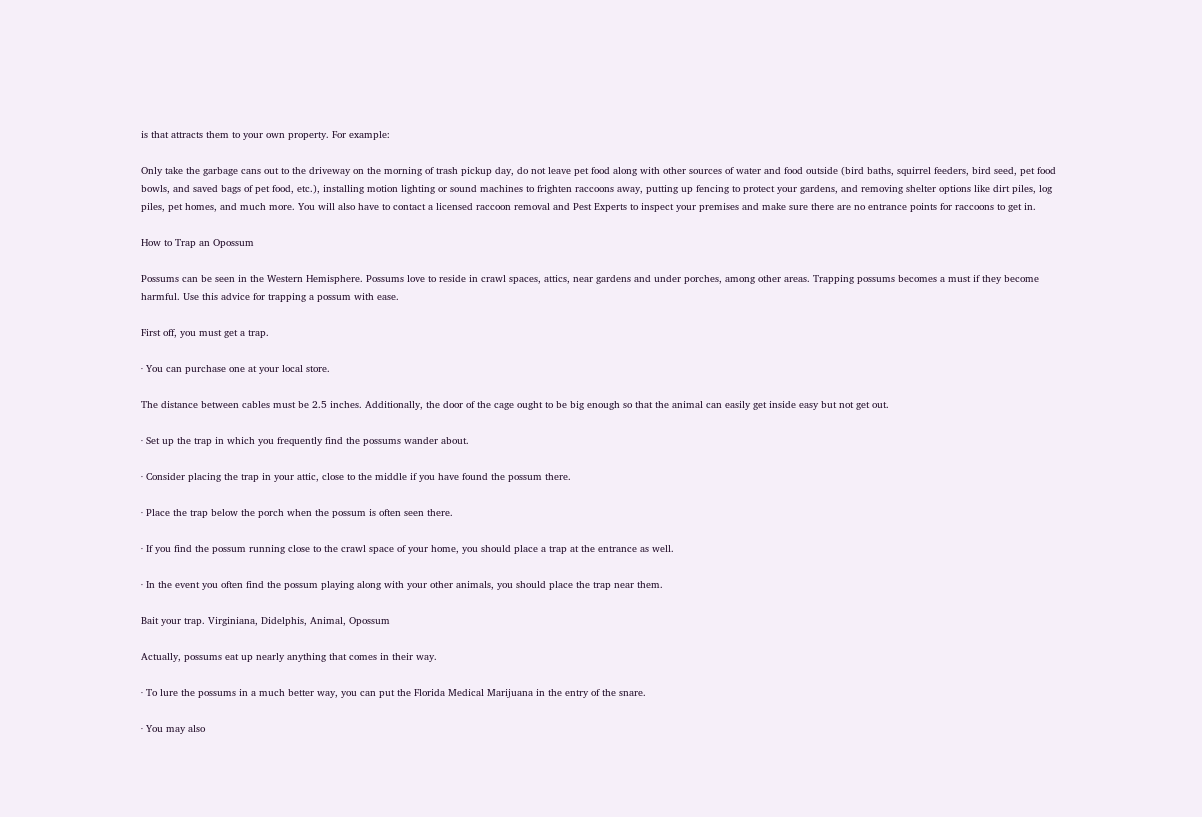is that attracts them to your own property. For example:

Only take the garbage cans out to the driveway on the morning of trash pickup day, do not leave pet food along with other sources of water and food outside (bird baths, squirrel feeders, bird seed, pet food bowls, and saved bags of pet food, etc.), installing motion lighting or sound machines to frighten raccoons away, putting up fencing to protect your gardens, and removing shelter options like dirt piles, log piles, pet homes, and much more. You will also have to contact a licensed raccoon removal and Pest Experts to inspect your premises and make sure there are no entrance points for raccoons to get in.

How to Trap an Opossum

Possums can be seen in the Western Hemisphere. Possums love to reside in crawl spaces, attics, near gardens and under porches, among other areas. Trapping possums becomes a must if they become harmful. Use this advice for trapping a possum with ease.

First off, you must get a trap.

· You can purchase one at your local store.

The distance between cables must be 2.5 inches. Additionally, the door of the cage ought to be big enough so that the animal can easily get inside easy but not get out.

· Set up the trap in which you frequently find the possums wander about.

· Consider placing the trap in your attic, close to the middle if you have found the possum there.

· Place the trap below the porch when the possum is often seen there.

· If you find the possum running close to the crawl space of your home, you should place a trap at the entrance as well.

· In the event you often find the possum playing along with your other animals, you should place the trap near them.

Bait your trap. Virginiana, Didelphis, Animal, Opossum

Actually, possums eat up nearly anything that comes in their way.

· To lure the possums in a much better way, you can put the Florida Medical Marijuana in the entry of the snare.

· You may also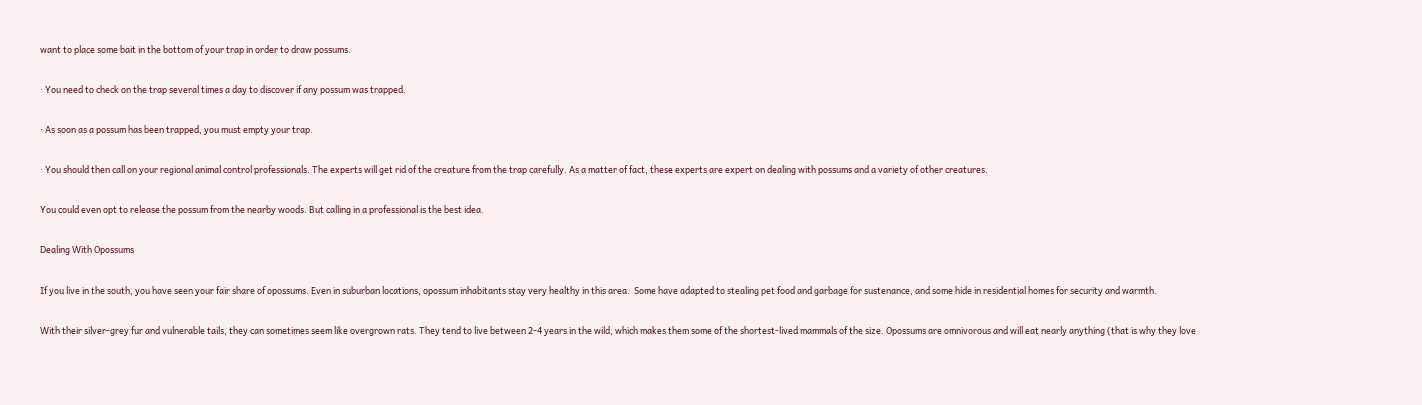want to place some bait in the bottom of your trap in order to draw possums.

· You need to check on the trap several times a day to discover if any possum was trapped.

· As soon as a possum has been trapped, you must empty your trap.

· You should then call on your regional animal control professionals. The experts will get rid of the creature from the trap carefully. As a matter of fact, these experts are expert on dealing with possums and a variety of other creatures.

You could even opt to release the possum from the nearby woods. But calling in a professional is the best idea.

Dealing With Opossums

If you live in the south, you have seen your fair share of opossums. Even in suburban locations, opossum inhabitants stay very healthy in this area.  Some have adapted to stealing pet food and garbage for sustenance, and some hide in residential homes for security and warmth.

With their silver-grey fur and vulnerable tails, they can sometimes seem like overgrown rats. They tend to live between 2-4 years in the wild, which makes them some of the shortest-lived mammals of the size. Opossums are omnivorous and will eat nearly anything (that is why they love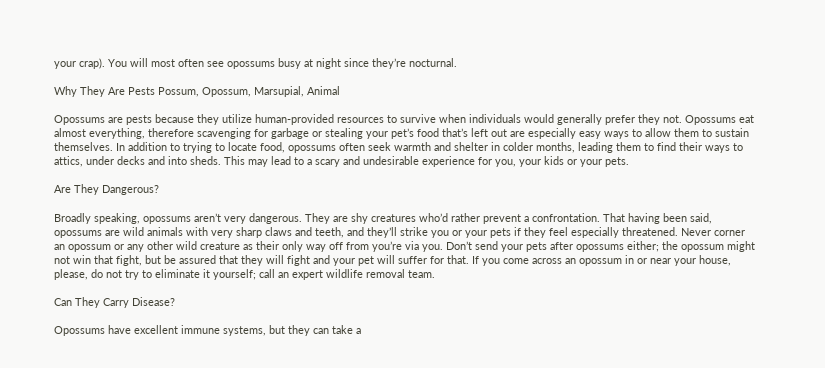your crap). You will most often see opossums busy at night since they’re nocturnal.

Why They Are Pests Possum, Opossum, Marsupial, Animal

Opossums are pests because they utilize human-provided resources to survive when individuals would generally prefer they not. Opossums eat almost everything, therefore scavenging for garbage or stealing your pet’s food that’s left out are especially easy ways to allow them to sustain themselves. In addition to trying to locate food, opossums often seek warmth and shelter in colder months, leading them to find their ways to attics, under decks and into sheds. This may lead to a scary and undesirable experience for you, your kids or your pets.

Are They Dangerous?

Broadly speaking, opossums aren’t very dangerous. They are shy creatures who’d rather prevent a confrontation. That having been said, opossums are wild animals with very sharp claws and teeth, and they’ll strike you or your pets if they feel especially threatened. Never corner an opossum or any other wild creature as their only way off from you’re via you. Don’t send your pets after opossums either; the opossum might not win that fight, but be assured that they will fight and your pet will suffer for that. If you come across an opossum in or near your house, please, do not try to eliminate it yourself; call an expert wildlife removal team.

Can They Carry Disease?

Opossums have excellent immune systems, but they can take a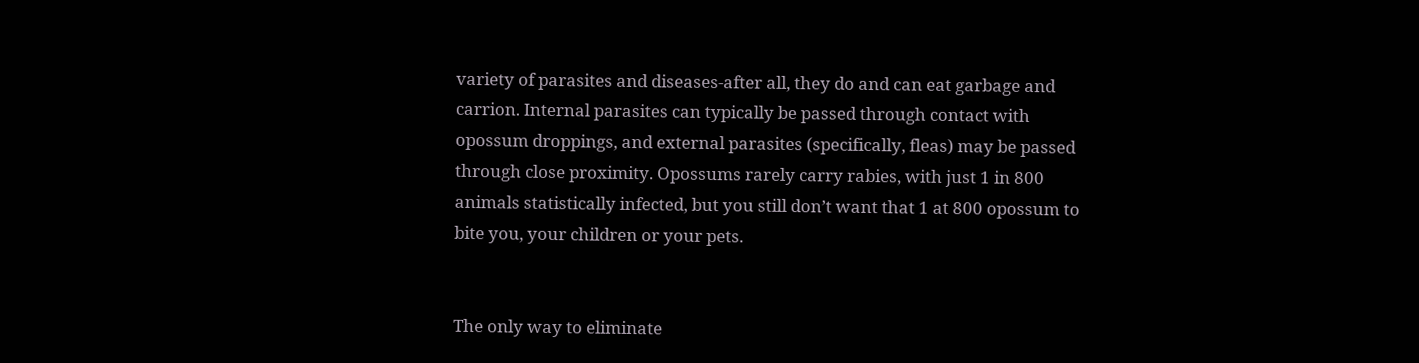variety of parasites and diseases-after all, they do and can eat garbage and carrion. Internal parasites can typically be passed through contact with opossum droppings, and external parasites (specifically, fleas) may be passed through close proximity. Opossums rarely carry rabies, with just 1 in 800 animals statistically infected, but you still don’t want that 1 at 800 opossum to bite you, your children or your pets.


The only way to eliminate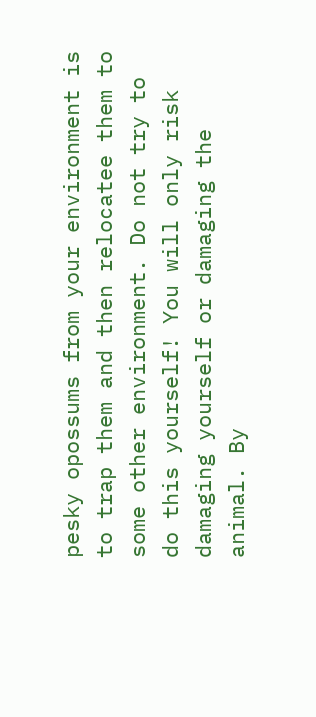pesky opossums from your environment is to trap them and then relocatee them to some other environment. Do not try to do this yourself! You will only risk damaging yourself or damaging the animal. By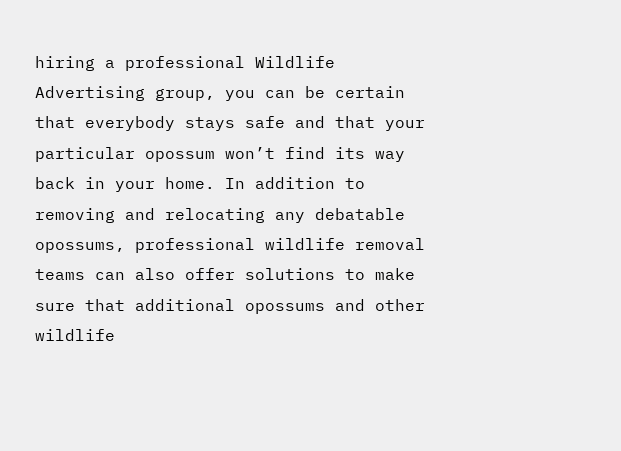hiring a professional Wildlife Advertising group, you can be certain that everybody stays safe and that your particular opossum won’t find its way back in your home. In addition to removing and relocating any debatable opossums, professional wildlife removal teams can also offer solutions to make sure that additional opossums and other wildlife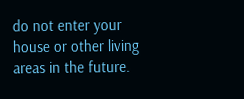do not enter your house or other living areas in the future.